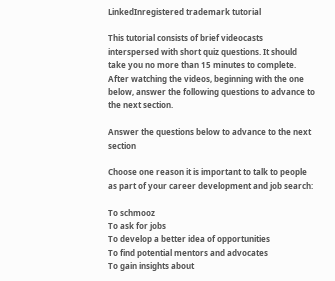LinkedInregistered trademark tutorial

This tutorial consists of brief videocasts interspersed with short quiz questions. It should take you no more than 15 minutes to complete. After watching the videos, beginning with the one below, answer the following questions to advance to the next section.

Answer the questions below to advance to the next section

Choose one reason it is important to talk to people as part of your career development and job search:

To schmooz
To ask for jobs
To develop a better idea of opportunities
To find potential mentors and advocates
To gain insights about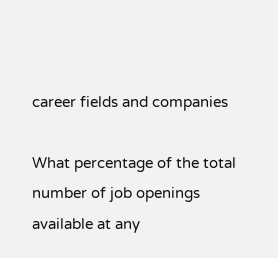career fields and companies

What percentage of the total number of job openings available at any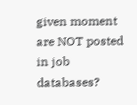given moment are NOT posted in job databases?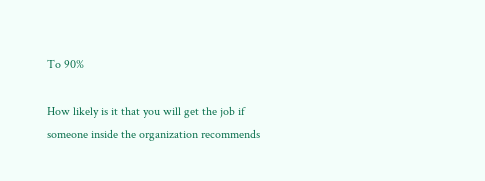To 90%

How likely is it that you will get the job if someone inside the organization recommends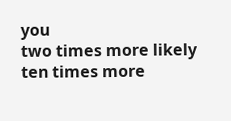you
two times more likely
ten times more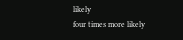likely
four times more likely